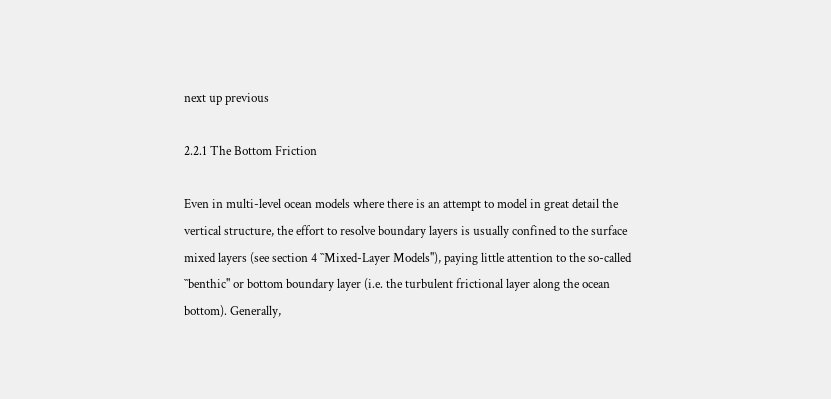next up previous

2.2.1 The Bottom Friction

Even in multi-level ocean models where there is an attempt to model in great detail the vertical structure, the effort to resolve boundary layers is usually confined to the surface mixed layers (see section 4 ``Mixed-Layer Models''), paying little attention to the so-called ``benthic'' or bottom boundary layer (i.e. the turbulent frictional layer along the ocean bottom). Generally,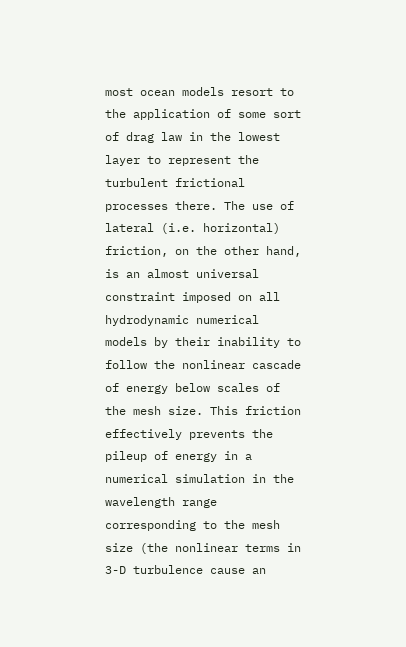most ocean models resort to the application of some sort of drag law in the lowest layer to represent the turbulent frictional processes there. The use of lateral (i.e. horizontal) friction, on the other hand, is an almost universal constraint imposed on all hydrodynamic numerical models by their inability to follow the nonlinear cascade of energy below scales of the mesh size. This friction effectively prevents the pileup of energy in a numerical simulation in the wavelength range corresponding to the mesh size (the nonlinear terms in 3-D turbulence cause an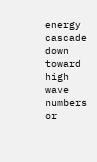energy cascade down toward high wave numbers or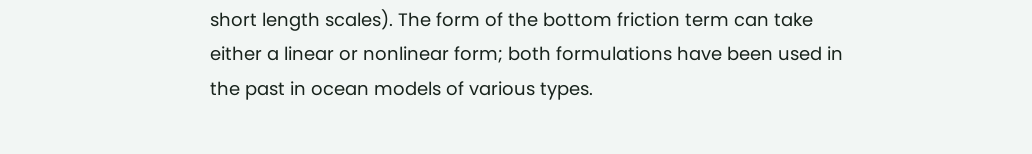short length scales). The form of the bottom friction term can take either a linear or nonlinear form; both formulations have been used in the past in ocean models of various types.